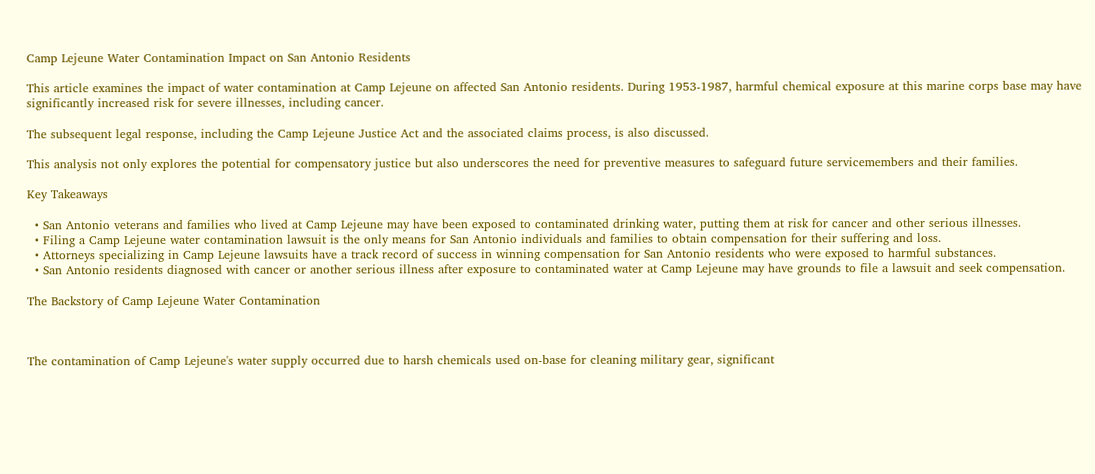Camp Lejeune Water Contamination Impact on San Antonio Residents

This article examines the impact of water contamination at Camp Lejeune on affected San Antonio residents. During 1953-1987, harmful chemical exposure at this marine corps base may have significantly increased risk for severe illnesses, including cancer.

The subsequent legal response, including the Camp Lejeune Justice Act and the associated claims process, is also discussed.

This analysis not only explores the potential for compensatory justice but also underscores the need for preventive measures to safeguard future servicemembers and their families.

Key Takeaways

  • San Antonio veterans and families who lived at Camp Lejeune may have been exposed to contaminated drinking water, putting them at risk for cancer and other serious illnesses.
  • Filing a Camp Lejeune water contamination lawsuit is the only means for San Antonio individuals and families to obtain compensation for their suffering and loss.
  • Attorneys specializing in Camp Lejeune lawsuits have a track record of success in winning compensation for San Antonio residents who were exposed to harmful substances.
  • San Antonio residents diagnosed with cancer or another serious illness after exposure to contaminated water at Camp Lejeune may have grounds to file a lawsuit and seek compensation.

The Backstory of Camp Lejeune Water Contamination



The contamination of Camp Lejeune's water supply occurred due to harsh chemicals used on-base for cleaning military gear, significant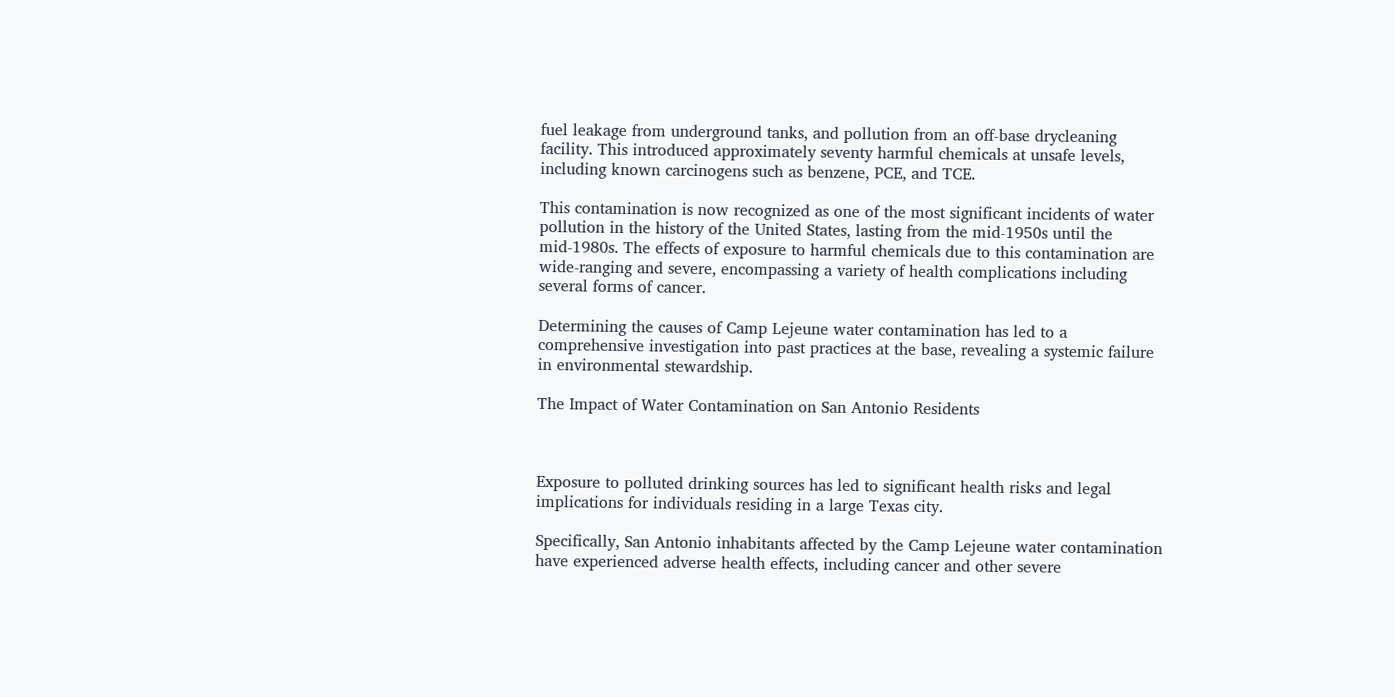fuel leakage from underground tanks, and pollution from an off-base drycleaning facility. This introduced approximately seventy harmful chemicals at unsafe levels, including known carcinogens such as benzene, PCE, and TCE.

This contamination is now recognized as one of the most significant incidents of water pollution in the history of the United States, lasting from the mid-1950s until the mid-1980s. The effects of exposure to harmful chemicals due to this contamination are wide-ranging and severe, encompassing a variety of health complications including several forms of cancer.

Determining the causes of Camp Lejeune water contamination has led to a comprehensive investigation into past practices at the base, revealing a systemic failure in environmental stewardship.

The Impact of Water Contamination on San Antonio Residents



Exposure to polluted drinking sources has led to significant health risks and legal implications for individuals residing in a large Texas city.

Specifically, San Antonio inhabitants affected by the Camp Lejeune water contamination have experienced adverse health effects, including cancer and other severe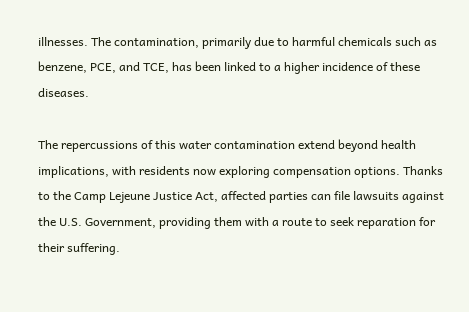illnesses. The contamination, primarily due to harmful chemicals such as benzene, PCE, and TCE, has been linked to a higher incidence of these diseases.

The repercussions of this water contamination extend beyond health implications, with residents now exploring compensation options. Thanks to the Camp Lejeune Justice Act, affected parties can file lawsuits against the U.S. Government, providing them with a route to seek reparation for their suffering.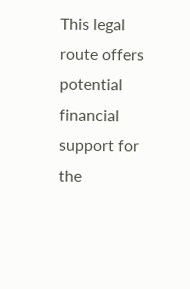This legal route offers potential financial support for the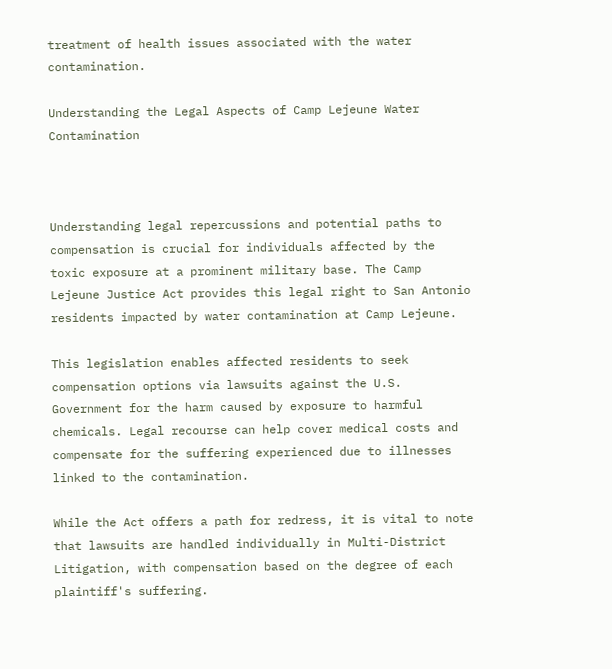treatment of health issues associated with the water contamination.

Understanding the Legal Aspects of Camp Lejeune Water Contamination



Understanding legal repercussions and potential paths to compensation is crucial for individuals affected by the toxic exposure at a prominent military base. The Camp Lejeune Justice Act provides this legal right to San Antonio residents impacted by water contamination at Camp Lejeune.

This legislation enables affected residents to seek compensation options via lawsuits against the U.S. Government for the harm caused by exposure to harmful chemicals. Legal recourse can help cover medical costs and compensate for the suffering experienced due to illnesses linked to the contamination.

While the Act offers a path for redress, it is vital to note that lawsuits are handled individually in Multi-District Litigation, with compensation based on the degree of each plaintiff's suffering.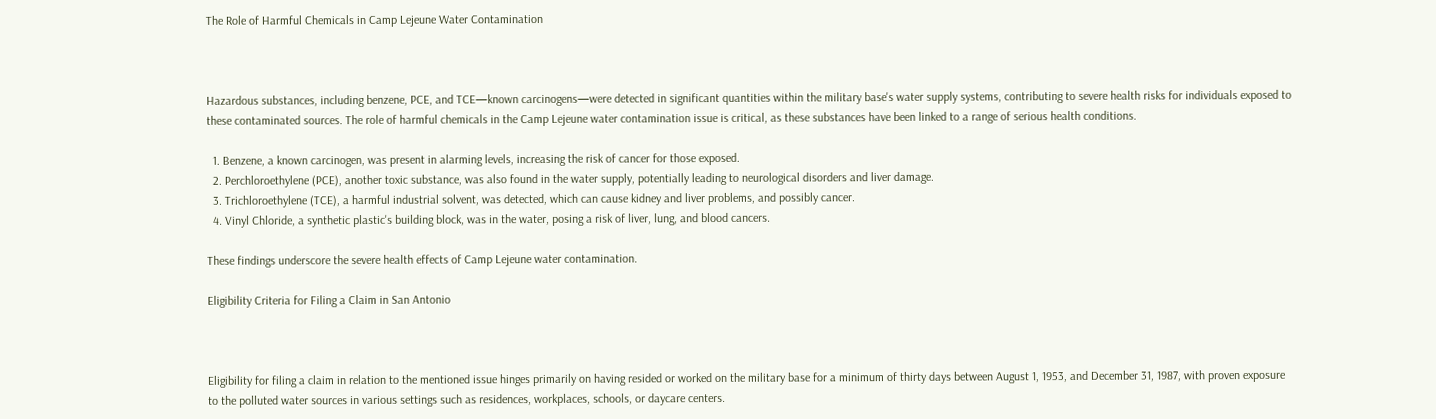The Role of Harmful Chemicals in Camp Lejeune Water Contamination



Hazardous substances, including benzene, PCE, and TCE—known carcinogens—were detected in significant quantities within the military base's water supply systems, contributing to severe health risks for individuals exposed to these contaminated sources. The role of harmful chemicals in the Camp Lejeune water contamination issue is critical, as these substances have been linked to a range of serious health conditions.

  1. Benzene, a known carcinogen, was present in alarming levels, increasing the risk of cancer for those exposed.
  2. Perchloroethylene (PCE), another toxic substance, was also found in the water supply, potentially leading to neurological disorders and liver damage.
  3. Trichloroethylene (TCE), a harmful industrial solvent, was detected, which can cause kidney and liver problems, and possibly cancer.
  4. Vinyl Chloride, a synthetic plastic's building block, was in the water, posing a risk of liver, lung, and blood cancers.

These findings underscore the severe health effects of Camp Lejeune water contamination.

Eligibility Criteria for Filing a Claim in San Antonio



Eligibility for filing a claim in relation to the mentioned issue hinges primarily on having resided or worked on the military base for a minimum of thirty days between August 1, 1953, and December 31, 1987, with proven exposure to the polluted water sources in various settings such as residences, workplaces, schools, or daycare centers.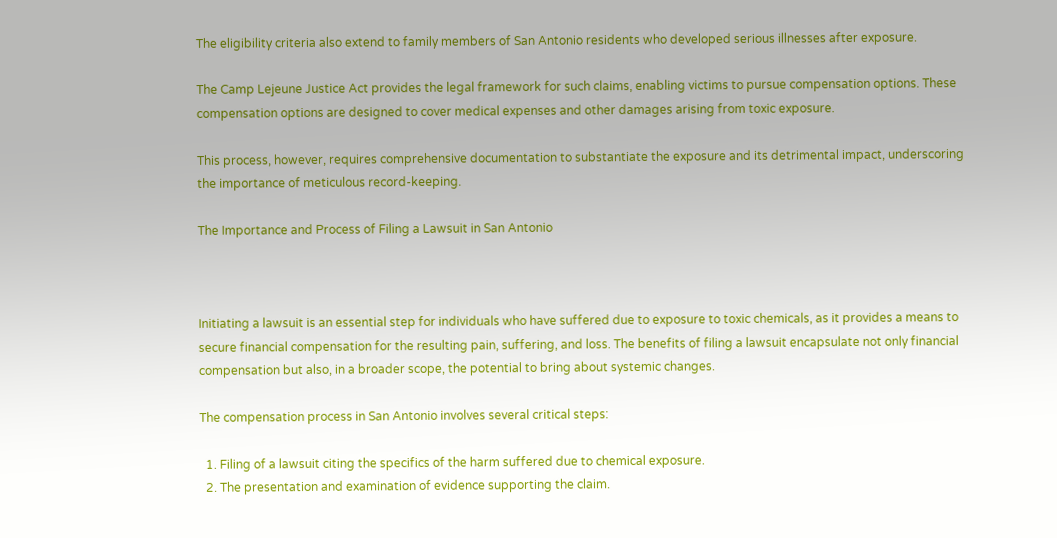The eligibility criteria also extend to family members of San Antonio residents who developed serious illnesses after exposure.

The Camp Lejeune Justice Act provides the legal framework for such claims, enabling victims to pursue compensation options. These compensation options are designed to cover medical expenses and other damages arising from toxic exposure.

This process, however, requires comprehensive documentation to substantiate the exposure and its detrimental impact, underscoring the importance of meticulous record-keeping.

The Importance and Process of Filing a Lawsuit in San Antonio



Initiating a lawsuit is an essential step for individuals who have suffered due to exposure to toxic chemicals, as it provides a means to secure financial compensation for the resulting pain, suffering, and loss. The benefits of filing a lawsuit encapsulate not only financial compensation but also, in a broader scope, the potential to bring about systemic changes.

The compensation process in San Antonio involves several critical steps:

  1. Filing of a lawsuit citing the specifics of the harm suffered due to chemical exposure.
  2. The presentation and examination of evidence supporting the claim.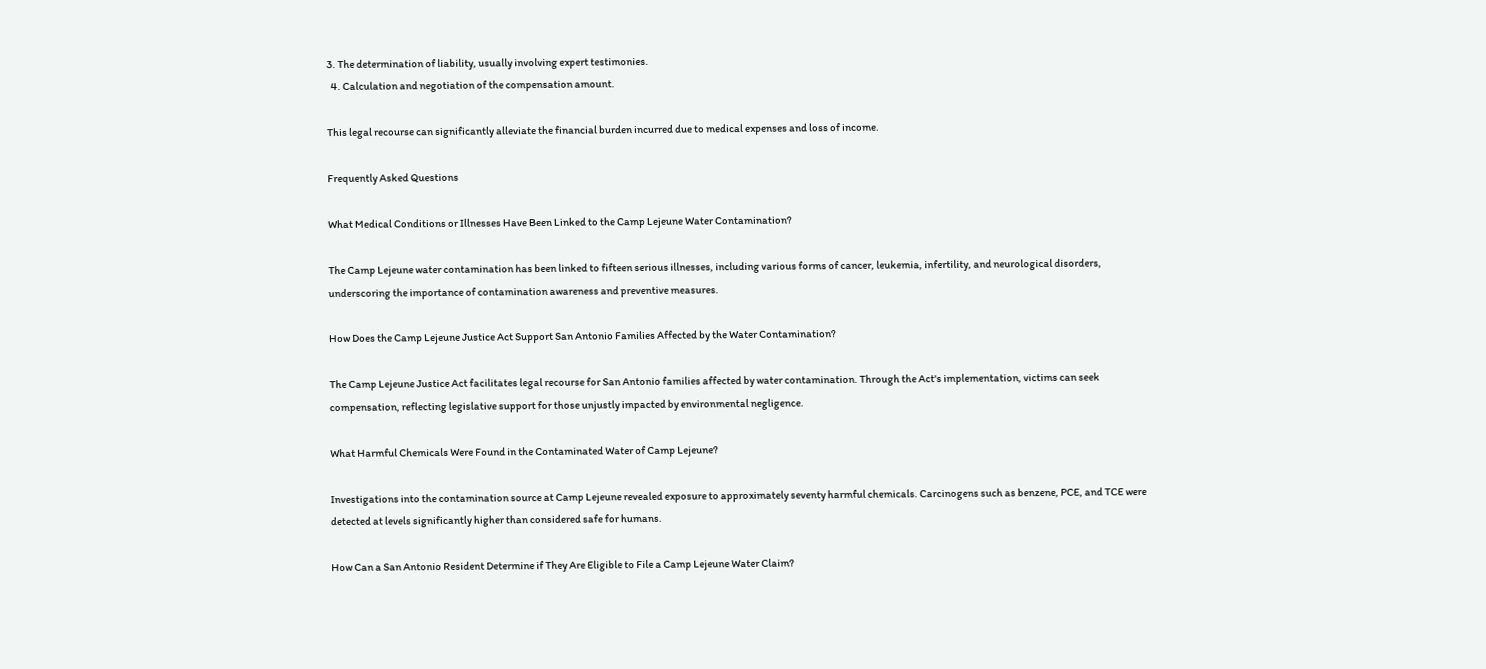3. The determination of liability, usually involving expert testimonies.
  4. Calculation and negotiation of the compensation amount.

This legal recourse can significantly alleviate the financial burden incurred due to medical expenses and loss of income.

Frequently Asked Questions

What Medical Conditions or Illnesses Have Been Linked to the Camp Lejeune Water Contamination?

The Camp Lejeune water contamination has been linked to fifteen serious illnesses, including various forms of cancer, leukemia, infertility, and neurological disorders, underscoring the importance of contamination awareness and preventive measures.

How Does the Camp Lejeune Justice Act Support San Antonio Families Affected by the Water Contamination?

The Camp Lejeune Justice Act facilitates legal recourse for San Antonio families affected by water contamination. Through the Act's implementation, victims can seek compensation, reflecting legislative support for those unjustly impacted by environmental negligence.

What Harmful Chemicals Were Found in the Contaminated Water of Camp Lejeune?

Investigations into the contamination source at Camp Lejeune revealed exposure to approximately seventy harmful chemicals. Carcinogens such as benzene, PCE, and TCE were detected at levels significantly higher than considered safe for humans.

How Can a San Antonio Resident Determine if They Are Eligible to File a Camp Lejeune Water Claim?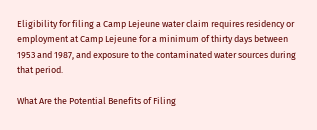Eligibility for filing a Camp Lejeune water claim requires residency or employment at Camp Lejeune for a minimum of thirty days between 1953 and 1987, and exposure to the contaminated water sources during that period.

What Are the Potential Benefits of Filing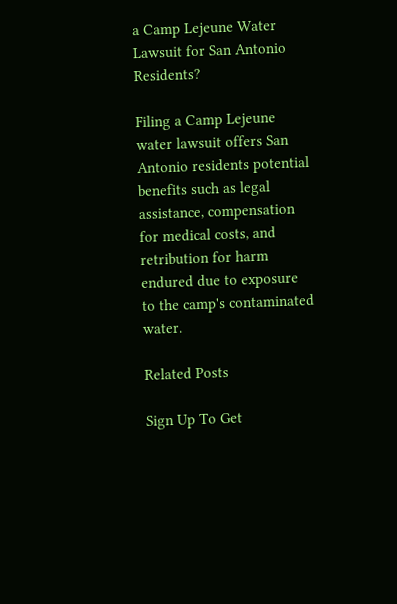a Camp Lejeune Water Lawsuit for San Antonio Residents?

Filing a Camp Lejeune water lawsuit offers San Antonio residents potential benefits such as legal assistance, compensation for medical costs, and retribution for harm endured due to exposure to the camp's contaminated water.

Related Posts

Sign Up To Get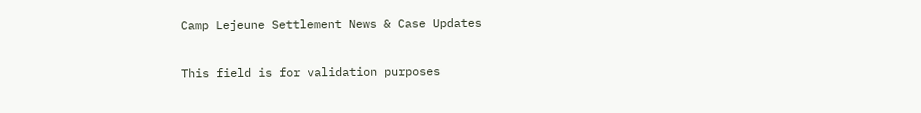Camp Lejeune Settlement News & Case Updates

This field is for validation purposes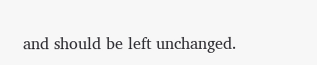and should be left unchanged.